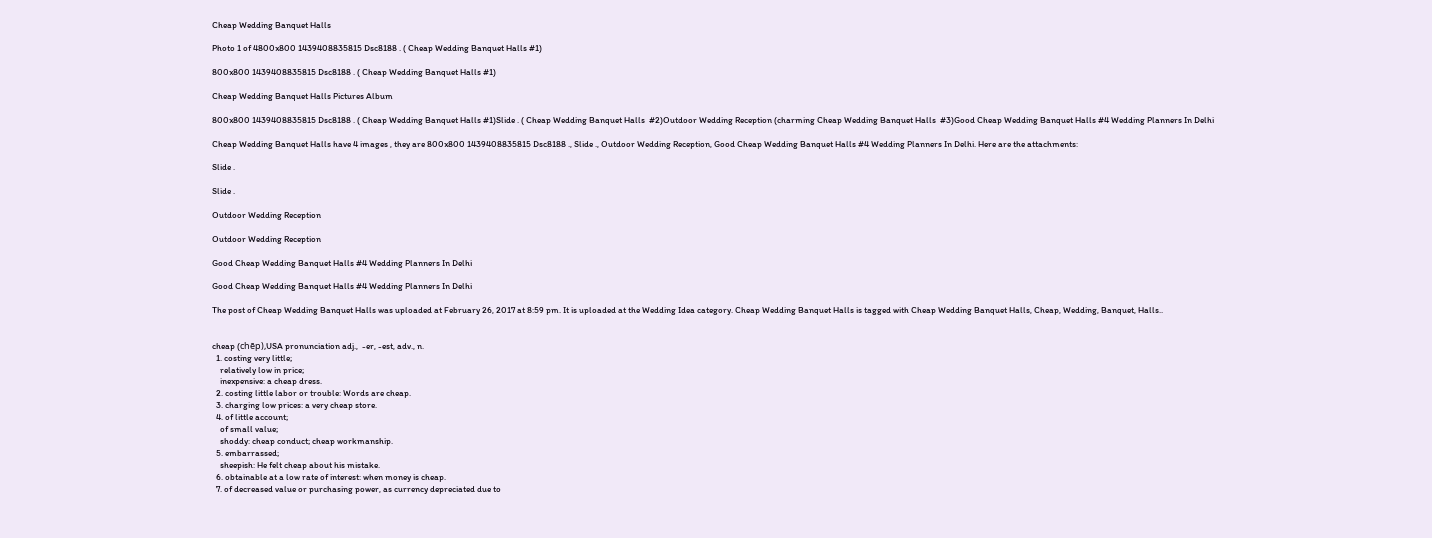Cheap Wedding Banquet Halls

Photo 1 of 4800x800 1439408835815 Dsc8188 . ( Cheap Wedding Banquet Halls #1)

800x800 1439408835815 Dsc8188 . ( Cheap Wedding Banquet Halls #1)

Cheap Wedding Banquet Halls Pictures Album

800x800 1439408835815 Dsc8188 . ( Cheap Wedding Banquet Halls #1)Slide . ( Cheap Wedding Banquet Halls  #2)Outdoor Wedding Reception (charming Cheap Wedding Banquet Halls  #3)Good Cheap Wedding Banquet Halls #4 Wedding Planners In Delhi

Cheap Wedding Banquet Halls have 4 images , they are 800x800 1439408835815 Dsc8188 ., Slide ., Outdoor Wedding Reception, Good Cheap Wedding Banquet Halls #4 Wedding Planners In Delhi. Here are the attachments:

Slide .

Slide .

Outdoor Wedding Reception

Outdoor Wedding Reception

Good Cheap Wedding Banquet Halls #4 Wedding Planners In Delhi

Good Cheap Wedding Banquet Halls #4 Wedding Planners In Delhi

The post of Cheap Wedding Banquet Halls was uploaded at February 26, 2017 at 8:59 pm. It is uploaded at the Wedding Idea category. Cheap Wedding Banquet Halls is tagged with Cheap Wedding Banquet Halls, Cheap, Wedding, Banquet, Halls..


cheap (chēp),USA pronunciation adj.,  -er, -est, adv., n.
  1. costing very little;
    relatively low in price;
    inexpensive: a cheap dress.
  2. costing little labor or trouble: Words are cheap.
  3. charging low prices: a very cheap store.
  4. of little account;
    of small value;
    shoddy: cheap conduct; cheap workmanship.
  5. embarrassed;
    sheepish: He felt cheap about his mistake.
  6. obtainable at a low rate of interest: when money is cheap.
  7. of decreased value or purchasing power, as currency depreciated due to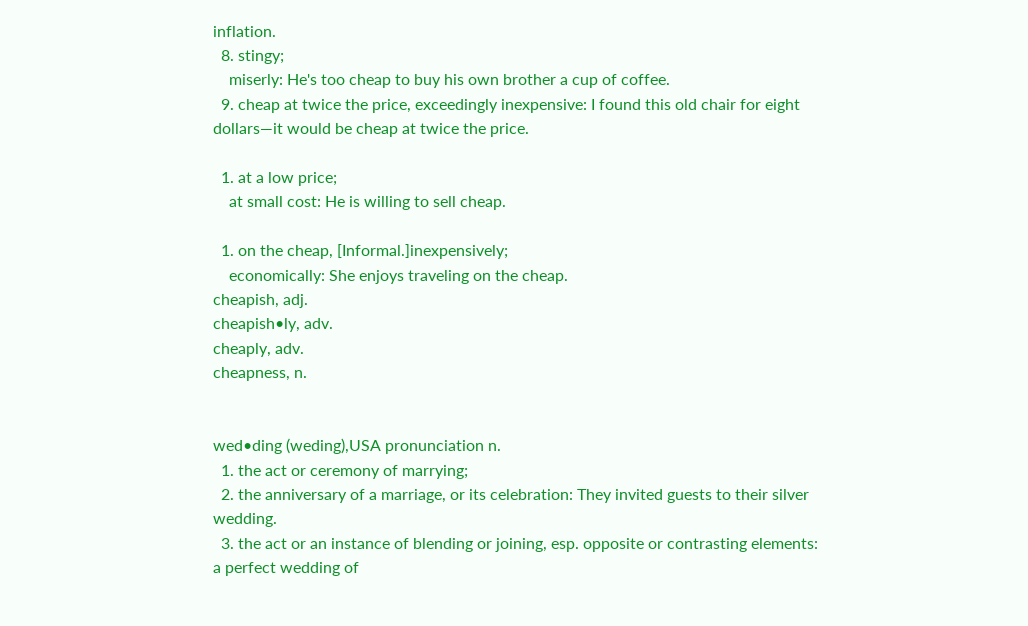inflation.
  8. stingy;
    miserly: He's too cheap to buy his own brother a cup of coffee.
  9. cheap at twice the price, exceedingly inexpensive: I found this old chair for eight dollars—it would be cheap at twice the price.

  1. at a low price;
    at small cost: He is willing to sell cheap.

  1. on the cheap, [Informal.]inexpensively;
    economically: She enjoys traveling on the cheap.
cheapish, adj.
cheapish•ly, adv.
cheaply, adv.
cheapness, n.


wed•ding (weding),USA pronunciation n.
  1. the act or ceremony of marrying;
  2. the anniversary of a marriage, or its celebration: They invited guests to their silver wedding.
  3. the act or an instance of blending or joining, esp. opposite or contrasting elements: a perfect wedding of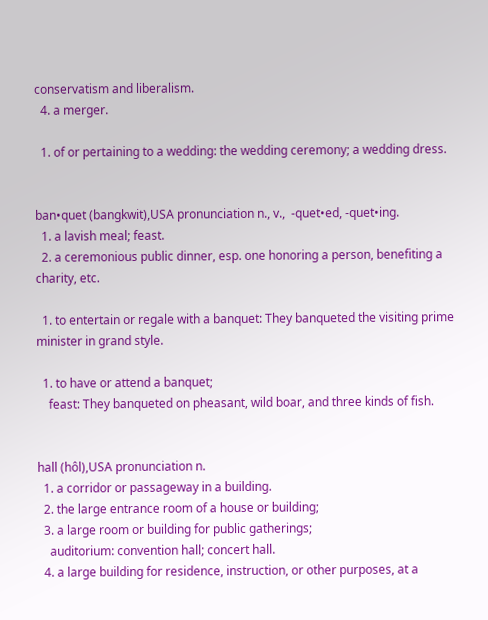conservatism and liberalism.
  4. a merger.

  1. of or pertaining to a wedding: the wedding ceremony; a wedding dress.


ban•quet (bangkwit),USA pronunciation n., v.,  -quet•ed, -quet•ing.
  1. a lavish meal; feast.
  2. a ceremonious public dinner, esp. one honoring a person, benefiting a charity, etc.

  1. to entertain or regale with a banquet: They banqueted the visiting prime minister in grand style.

  1. to have or attend a banquet;
    feast: They banqueted on pheasant, wild boar, and three kinds of fish.


hall (hôl),USA pronunciation n.
  1. a corridor or passageway in a building.
  2. the large entrance room of a house or building;
  3. a large room or building for public gatherings;
    auditorium: convention hall; concert hall.
  4. a large building for residence, instruction, or other purposes, at a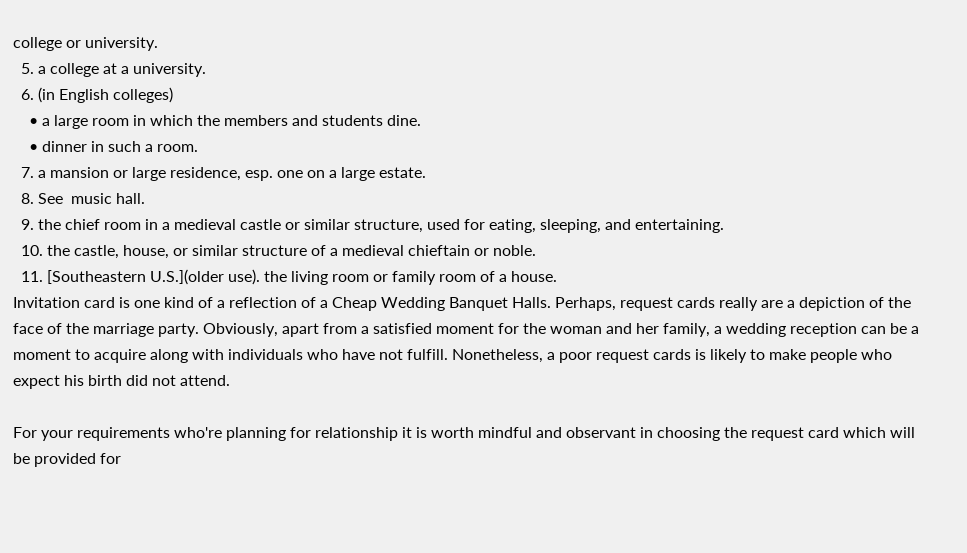college or university.
  5. a college at a university.
  6. (in English colleges)
    • a large room in which the members and students dine.
    • dinner in such a room.
  7. a mansion or large residence, esp. one on a large estate.
  8. See  music hall.
  9. the chief room in a medieval castle or similar structure, used for eating, sleeping, and entertaining.
  10. the castle, house, or similar structure of a medieval chieftain or noble.
  11. [Southeastern U.S.](older use). the living room or family room of a house.
Invitation card is one kind of a reflection of a Cheap Wedding Banquet Halls. Perhaps, request cards really are a depiction of the face of the marriage party. Obviously, apart from a satisfied moment for the woman and her family, a wedding reception can be a moment to acquire along with individuals who have not fulfill. Nonetheless, a poor request cards is likely to make people who expect his birth did not attend.

For your requirements who're planning for relationship it is worth mindful and observant in choosing the request card which will be provided for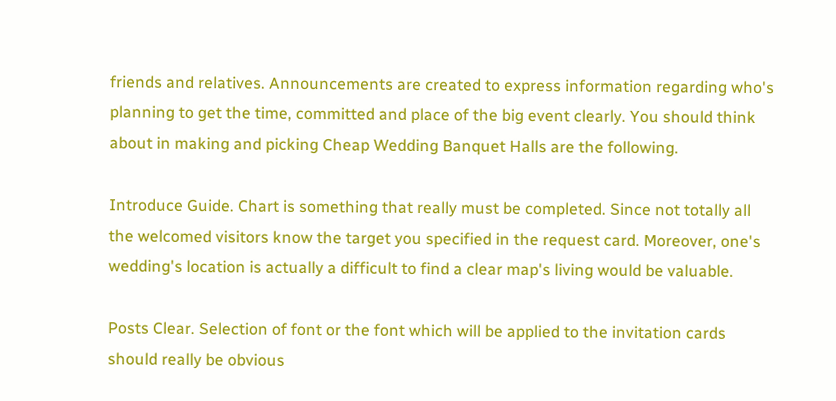friends and relatives. Announcements are created to express information regarding who's planning to get the time, committed and place of the big event clearly. You should think about in making and picking Cheap Wedding Banquet Halls are the following.

Introduce Guide. Chart is something that really must be completed. Since not totally all the welcomed visitors know the target you specified in the request card. Moreover, one's wedding's location is actually a difficult to find a clear map's living would be valuable.

Posts Clear. Selection of font or the font which will be applied to the invitation cards should really be obvious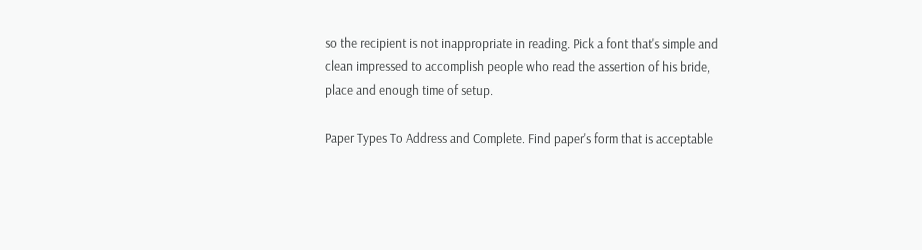so the recipient is not inappropriate in reading. Pick a font that's simple and clean impressed to accomplish people who read the assertion of his bride, place and enough time of setup.

Paper Types To Address and Complete. Find paper's form that is acceptable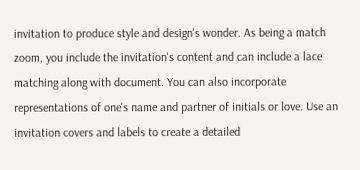invitation to produce style and design's wonder. As being a match zoom, you include the invitation's content and can include a lace matching along with document. You can also incorporate representations of one's name and partner of initials or love. Use an invitation covers and labels to create a detailed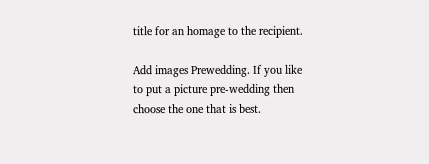title for an homage to the recipient.

Add images Prewedding. If you like to put a picture pre-wedding then choose the one that is best.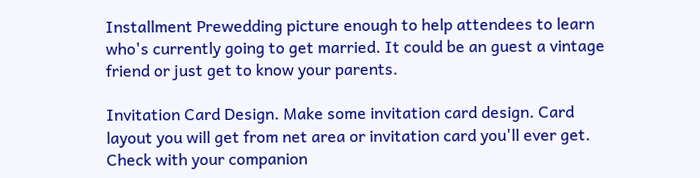Installment Prewedding picture enough to help attendees to learn who's currently going to get married. It could be an guest a vintage friend or just get to know your parents.

Invitation Card Design. Make some invitation card design. Card layout you will get from net area or invitation card you'll ever get. Check with your companion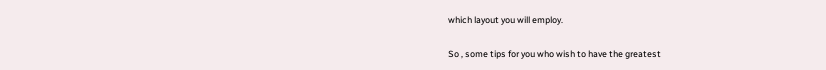which layout you will employ.

So , some tips for you who wish to have the greatest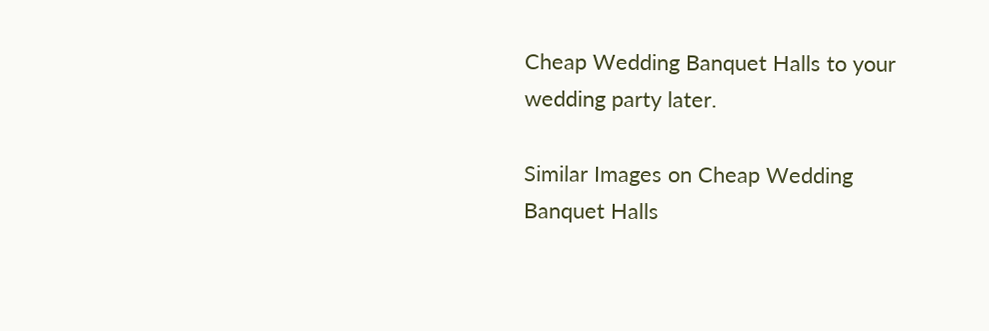Cheap Wedding Banquet Halls to your wedding party later.

Similar Images on Cheap Wedding Banquet Halls